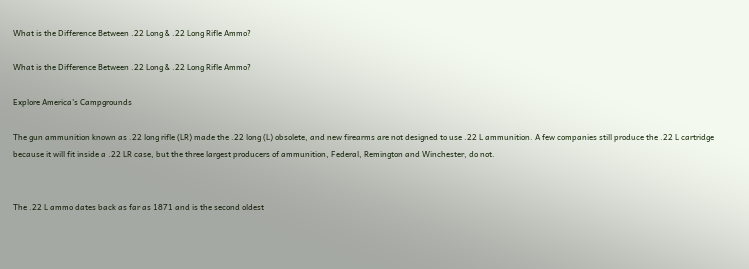What is the Difference Between .22 Long & .22 Long Rifle Ammo?

What is the Difference Between .22 Long & .22 Long Rifle Ammo?

Explore America's Campgrounds

The gun ammunition known as .22 long rifle (LR) made the .22 long (L) obsolete, and new firearms are not designed to use .22 L ammunition. A few companies still produce the .22 L cartridge because it will fit inside a .22 LR case, but the three largest producers of ammunition, Federal, Remington and Winchester, do not.


The .22 L ammo dates back as far as 1871 and is the second oldest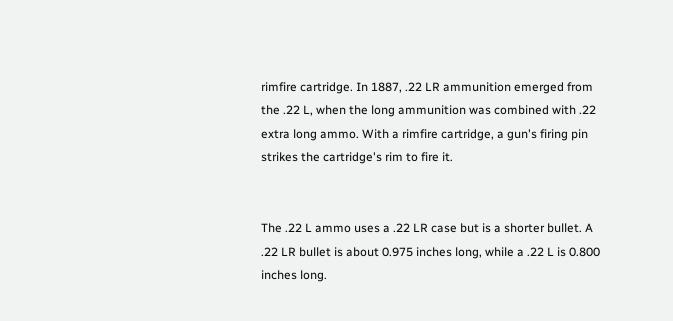rimfire cartridge. In 1887, .22 LR ammunition emerged from the .22 L, when the long ammunition was combined with .22 extra long ammo. With a rimfire cartridge, a gun's firing pin strikes the cartridge's rim to fire it.


The .22 L ammo uses a .22 LR case but is a shorter bullet. A .22 LR bullet is about 0.975 inches long, while a .22 L is 0.800 inches long.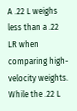A .22 L weighs less than a .22 LR when comparing high-velocity weights. While the .22 L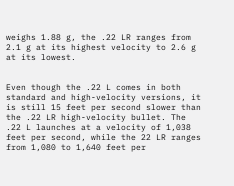weighs 1.88 g, the .22 LR ranges from 2.1 g at its highest velocity to 2.6 g at its lowest.


Even though the .22 L comes in both standard and high-velocity versions, it is still 15 feet per second slower than the .22 LR high-velocity bullet. The .22 L launches at a velocity of 1,038 feet per second, while the 22 LR ranges from 1,080 to 1,640 feet per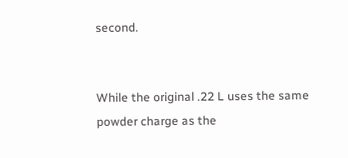second.


While the original .22 L uses the same powder charge as the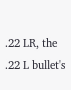.22 LR, the .22 L bullet's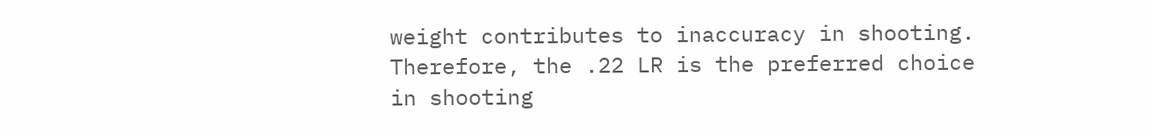weight contributes to inaccuracy in shooting. Therefore, the .22 LR is the preferred choice in shooting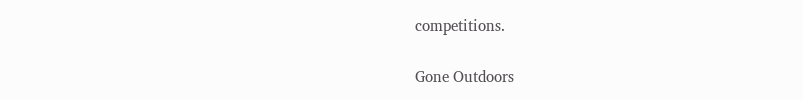competitions.

Gone Outdoors